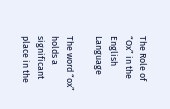The Role of “Ox” in the English Language

The word “ox” holds a significant place in the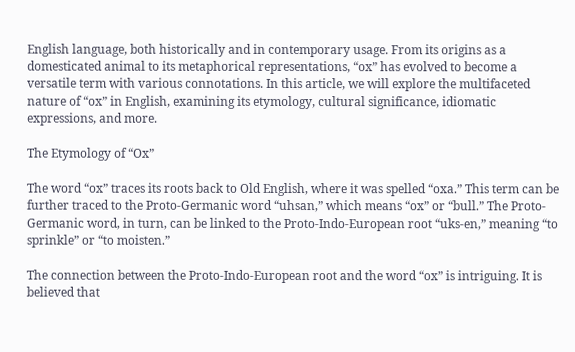English language, both historically and in contemporary usage. From its origins as a domesticated animal to its metaphorical representations, “ox” has evolved to become a versatile term with various connotations. In this article, we will explore the multifaceted nature of “ox” in English, examining its etymology, cultural significance, idiomatic expressions, and more.

The Etymology of “Ox”

The word “ox” traces its roots back to Old English, where it was spelled “oxa.” This term can be further traced to the Proto-Germanic word “uhsan,” which means “ox” or “bull.” The Proto-Germanic word, in turn, can be linked to the Proto-Indo-European root “uks-en,” meaning “to sprinkle” or “to moisten.”

The connection between the Proto-Indo-European root and the word “ox” is intriguing. It is believed that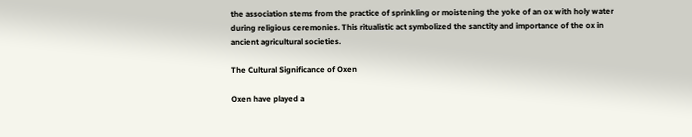the association stems from the practice of sprinkling or moistening the yoke of an ox with holy water during religious ceremonies. This ritualistic act symbolized the sanctity and importance of the ox in ancient agricultural societies.

The Cultural Significance of Oxen

Oxen have played a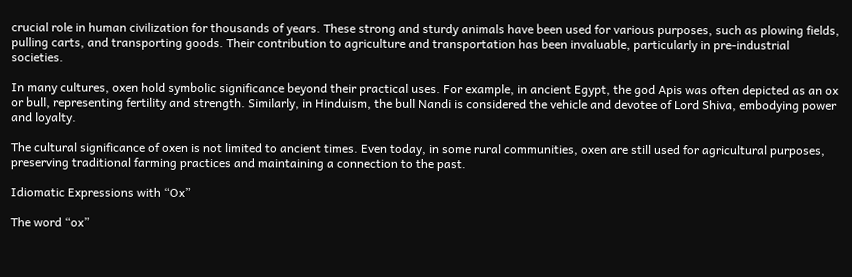crucial role in human civilization for thousands of years. These strong and sturdy animals have been used for various purposes, such as plowing fields, pulling carts, and transporting goods. Their contribution to agriculture and transportation has been invaluable, particularly in pre-industrial societies.

In many cultures, oxen hold symbolic significance beyond their practical uses. For example, in ancient Egypt, the god Apis was often depicted as an ox or bull, representing fertility and strength. Similarly, in Hinduism, the bull Nandi is considered the vehicle and devotee of Lord Shiva, embodying power and loyalty.

The cultural significance of oxen is not limited to ancient times. Even today, in some rural communities, oxen are still used for agricultural purposes, preserving traditional farming practices and maintaining a connection to the past.

Idiomatic Expressions with “Ox”

The word “ox”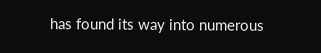has found its way into numerous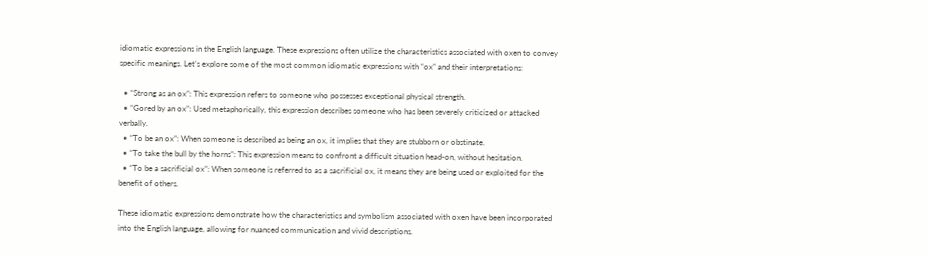idiomatic expressions in the English language. These expressions often utilize the characteristics associated with oxen to convey specific meanings. Let’s explore some of the most common idiomatic expressions with “ox” and their interpretations:

  • “Strong as an ox”: This expression refers to someone who possesses exceptional physical strength.
  • “Gored by an ox”: Used metaphorically, this expression describes someone who has been severely criticized or attacked verbally.
  • “To be an ox”: When someone is described as being an ox, it implies that they are stubborn or obstinate.
  • “To take the bull by the horns”: This expression means to confront a difficult situation head-on, without hesitation.
  • “To be a sacrificial ox”: When someone is referred to as a sacrificial ox, it means they are being used or exploited for the benefit of others.

These idiomatic expressions demonstrate how the characteristics and symbolism associated with oxen have been incorporated into the English language, allowing for nuanced communication and vivid descriptions.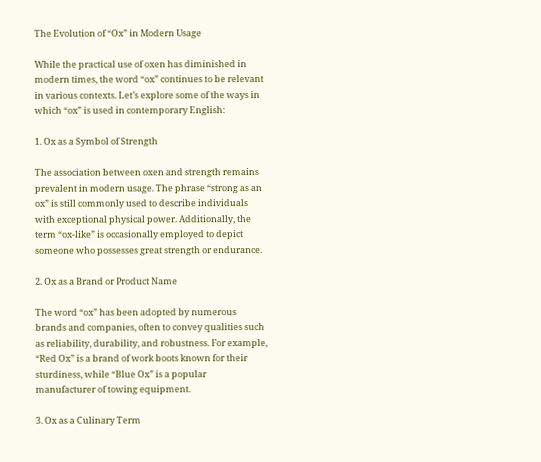The Evolution of “Ox” in Modern Usage

While the practical use of oxen has diminished in modern times, the word “ox” continues to be relevant in various contexts. Let’s explore some of the ways in which “ox” is used in contemporary English:

1. Ox as a Symbol of Strength

The association between oxen and strength remains prevalent in modern usage. The phrase “strong as an ox” is still commonly used to describe individuals with exceptional physical power. Additionally, the term “ox-like” is occasionally employed to depict someone who possesses great strength or endurance.

2. Ox as a Brand or Product Name

The word “ox” has been adopted by numerous brands and companies, often to convey qualities such as reliability, durability, and robustness. For example, “Red Ox” is a brand of work boots known for their sturdiness, while “Blue Ox” is a popular manufacturer of towing equipment.

3. Ox as a Culinary Term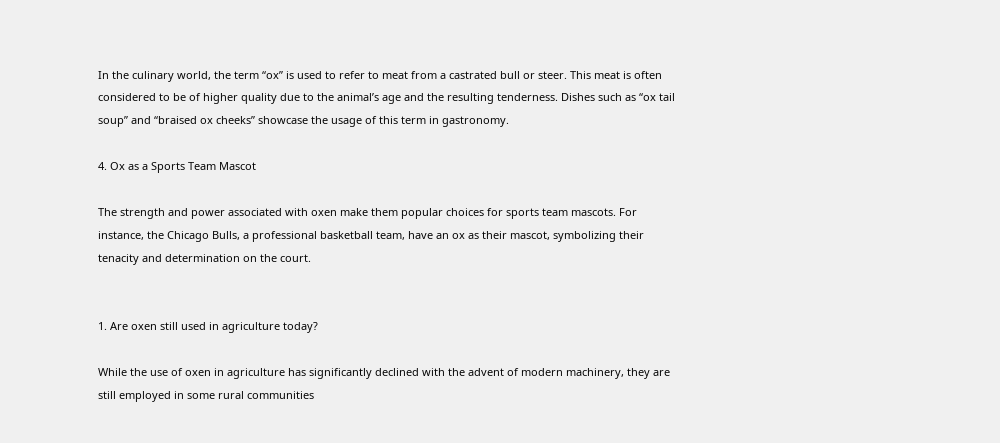In the culinary world, the term “ox” is used to refer to meat from a castrated bull or steer. This meat is often considered to be of higher quality due to the animal’s age and the resulting tenderness. Dishes such as “ox tail soup” and “braised ox cheeks” showcase the usage of this term in gastronomy.

4. Ox as a Sports Team Mascot

The strength and power associated with oxen make them popular choices for sports team mascots. For instance, the Chicago Bulls, a professional basketball team, have an ox as their mascot, symbolizing their tenacity and determination on the court.


1. Are oxen still used in agriculture today?

While the use of oxen in agriculture has significantly declined with the advent of modern machinery, they are still employed in some rural communities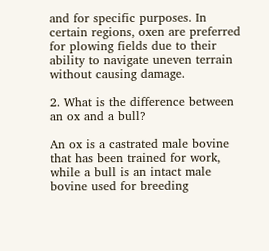and for specific purposes. In certain regions, oxen are preferred for plowing fields due to their ability to navigate uneven terrain without causing damage.

2. What is the difference between an ox and a bull?

An ox is a castrated male bovine that has been trained for work, while a bull is an intact male bovine used for breeding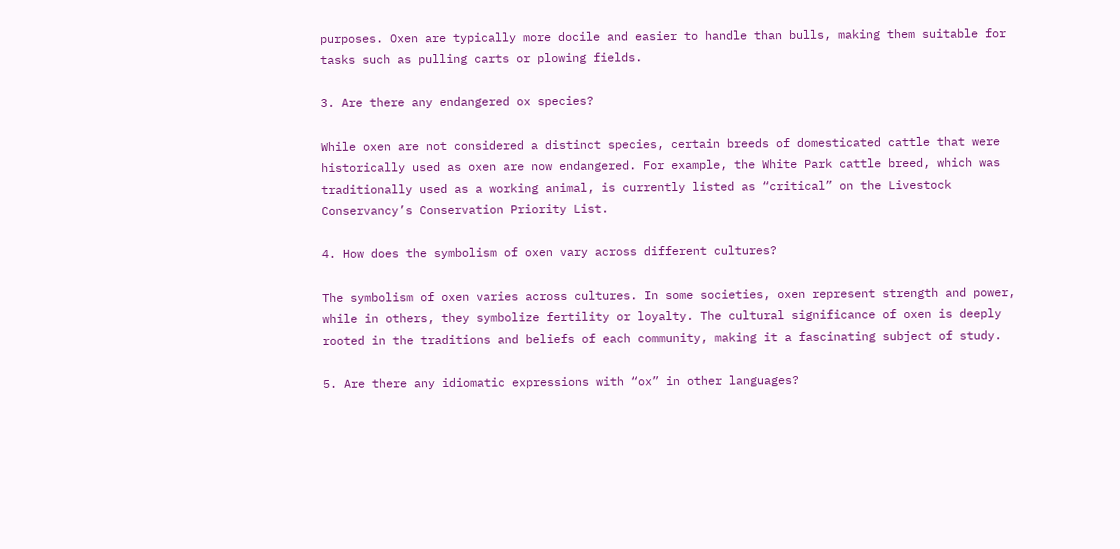purposes. Oxen are typically more docile and easier to handle than bulls, making them suitable for tasks such as pulling carts or plowing fields.

3. Are there any endangered ox species?

While oxen are not considered a distinct species, certain breeds of domesticated cattle that were historically used as oxen are now endangered. For example, the White Park cattle breed, which was traditionally used as a working animal, is currently listed as “critical” on the Livestock Conservancy’s Conservation Priority List.

4. How does the symbolism of oxen vary across different cultures?

The symbolism of oxen varies across cultures. In some societies, oxen represent strength and power, while in others, they symbolize fertility or loyalty. The cultural significance of oxen is deeply rooted in the traditions and beliefs of each community, making it a fascinating subject of study.

5. Are there any idiomatic expressions with “ox” in other languages?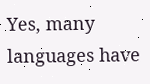Yes, many languages have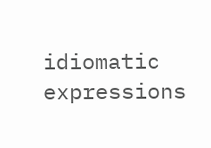idiomatic expressions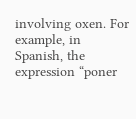involving oxen. For example, in Spanish, the expression “poner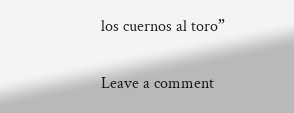los cuernos al toro”

Leave a comment